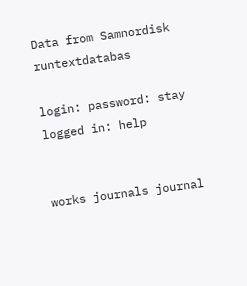Data from Samnordisk runtextdatabas

login: password: stay logged in: help


works journals journal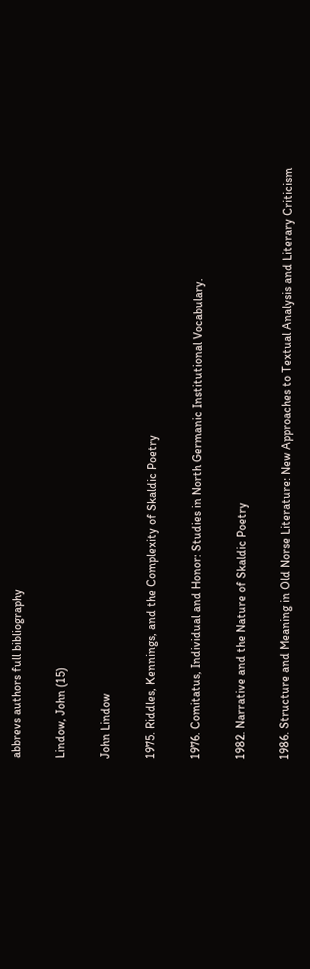abbrevs authors full bibliography

Lindow, John (15)

John Lindow

1975. Riddles, Kennings, and the Complexity of Skaldic Poetry

1976. Comitatus, Individual and Honor: Studies in North Germanic Institutional Vocabulary.

1982. Narrative and the Nature of Skaldic Poetry

1986. Structure and Meaning in Old Norse Literature: New Approaches to Textual Analysis and Literary Criticism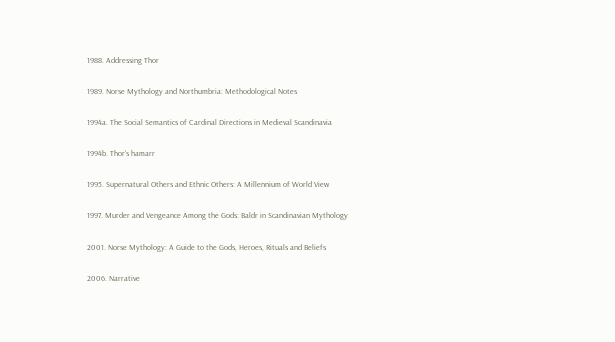1988. Addressing Thor

1989. Norse Mythology and Northumbria: Methodological Notes

1994a. The Social Semantics of Cardinal Directions in Medieval Scandinavia

1994b. Thor’s hamarr

1995. Supernatural Others and Ethnic Others: A Millennium of World View

1997. Murder and Vengeance Among the Gods: Baldr in Scandinavian Mythology

2001. Norse Mythology: A Guide to the Gods, Heroes, Rituals and Beliefs

2006. Narrative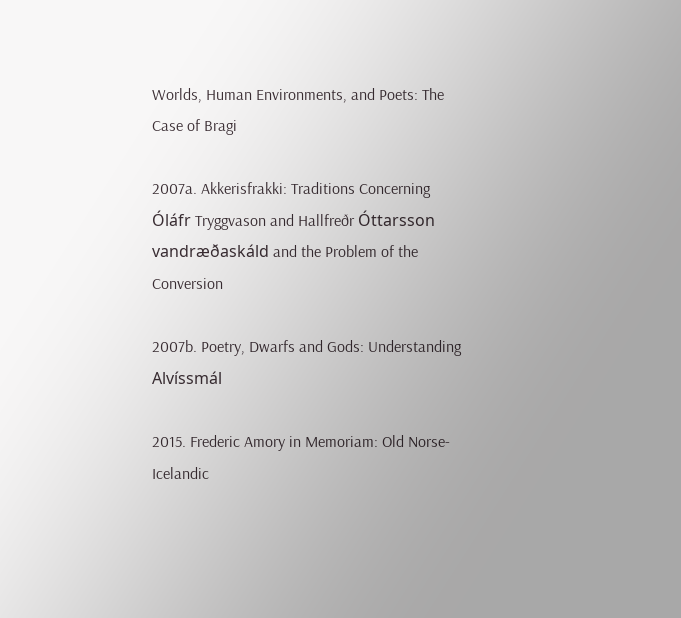Worlds, Human Environments, and Poets: The Case of Bragi

2007a. Akkerisfrakki: Traditions Concerning Óláfr Tryggvason and Hallfreðr Óttarsson vandræðaskáld and the Problem of the Conversion

2007b. Poetry, Dwarfs and Gods: Understanding Alvíssmál

2015. Frederic Amory in Memoriam: Old Norse-Icelandic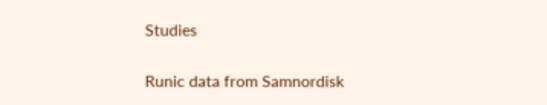Studies

Runic data from Samnordisk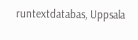runtextdatabas, Uppsala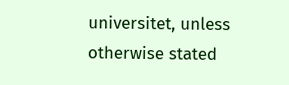universitet, unless otherwise stated